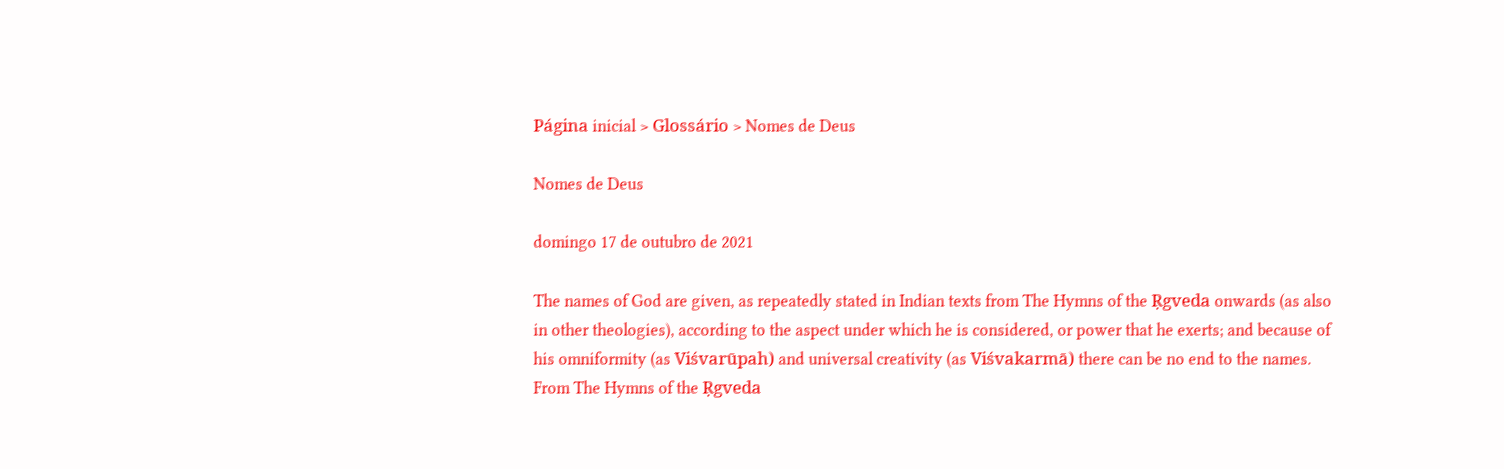Página inicial > Glossário > Nomes de Deus

Nomes de Deus

domingo 17 de outubro de 2021

The names of God are given, as repeatedly stated in Indian texts from The Hymns of the Ṛgveda onwards (as also in other theologies), according to the aspect under which he is considered, or power that he exerts; and because of his omniformity (as Viśvarūpah) and universal creativity (as Viśvakarmā) there can be no end to the names. From The Hymns of the Ṛgveda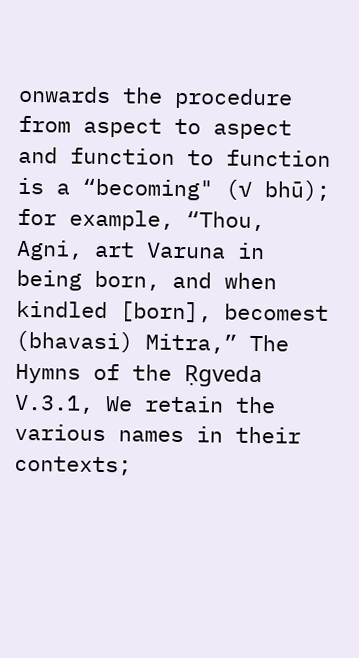onwards the procedure from aspect to aspect and function to function is a “becoming" (√ bhū); for example, “Thou, Agni, art Varuna in being born, and when kindled [born], becomest (bhavasi) Mitra,” The Hymns of the Ṛgveda V.3.1, We retain the various names in their contexts;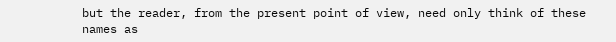but the reader, from the present point of view, need only think of these names as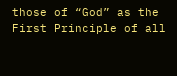those of “God” as the First Principle of all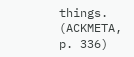things. (ACKMETA, p. 336)